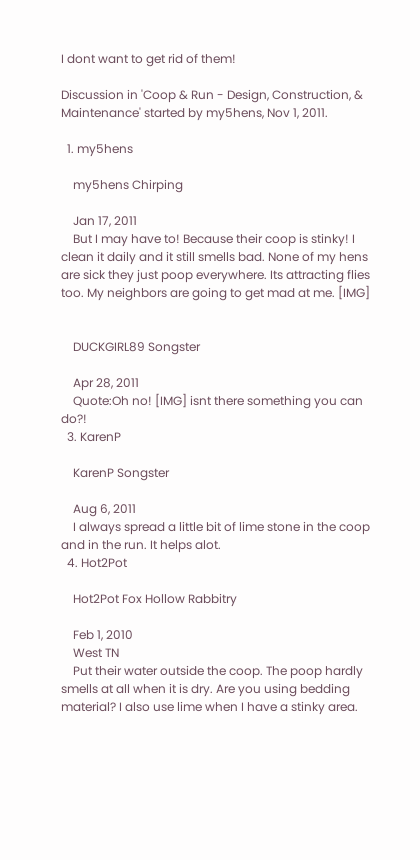I dont want to get rid of them!

Discussion in 'Coop & Run - Design, Construction, & Maintenance' started by my5hens, Nov 1, 2011.

  1. my5hens

    my5hens Chirping

    Jan 17, 2011
    But I may have to! Because their coop is stinky! I clean it daily and it still smells bad. None of my hens are sick they just poop everywhere. Its attracting flies too. My neighbors are going to get mad at me. [IMG]


    DUCKGIRL89 Songster

    Apr 28, 2011
    Quote:Oh no! [IMG] isnt there something you can do?!
  3. KarenP

    KarenP Songster

    Aug 6, 2011
    I always spread a little bit of lime stone in the coop and in the run. It helps alot.
  4. Hot2Pot

    Hot2Pot Fox Hollow Rabbitry

    Feb 1, 2010
    West TN
    Put their water outside the coop. The poop hardly smells at all when it is dry. Are you using bedding material? I also use lime when I have a stinky area.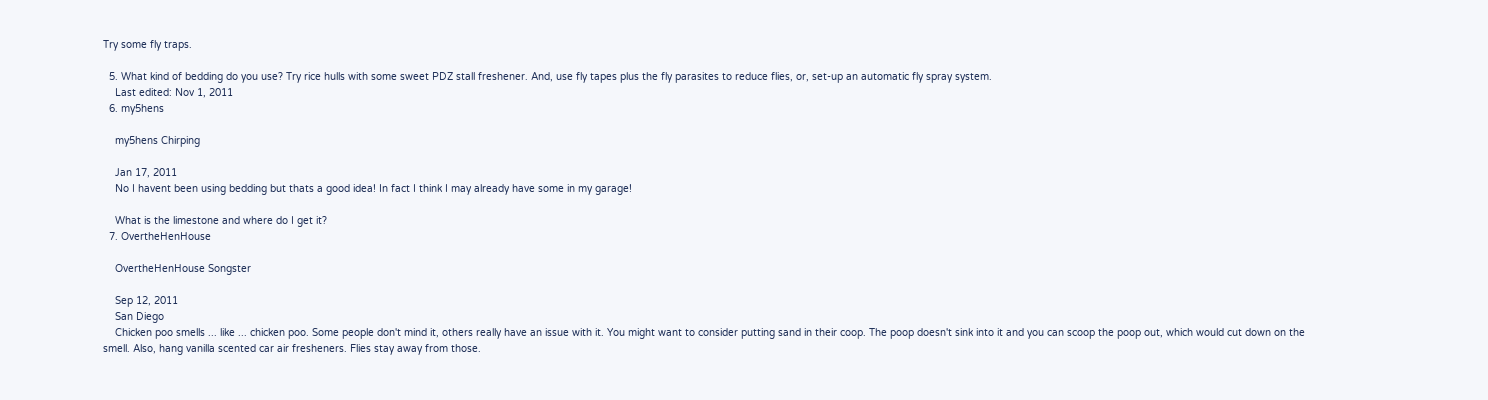Try some fly traps.

  5. What kind of bedding do you use? Try rice hulls with some sweet PDZ stall freshener. And, use fly tapes plus the fly parasites to reduce flies, or, set-up an automatic fly spray system.
    Last edited: Nov 1, 2011
  6. my5hens

    my5hens Chirping

    Jan 17, 2011
    No I havent been using bedding but thats a good idea! In fact I think I may already have some in my garage!

    What is the limestone and where do I get it?
  7. OvertheHenHouse

    OvertheHenHouse Songster

    Sep 12, 2011
    San Diego
    Chicken poo smells ... like ... chicken poo. Some people don't mind it, others really have an issue with it. You might want to consider putting sand in their coop. The poop doesn't sink into it and you can scoop the poop out, which would cut down on the smell. Also, hang vanilla scented car air fresheners. Flies stay away from those.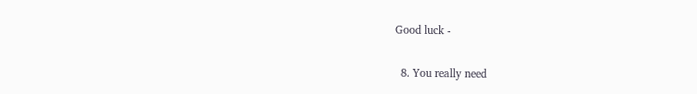Good luck -

  8. You really need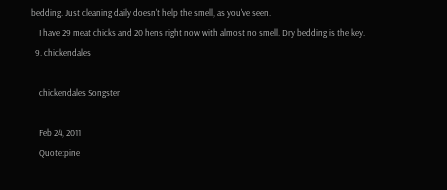bedding. Just cleaning daily doesn't help the smell, as you've seen.
    I have 29 meat chicks and 20 hens right now with almost no smell. Dry bedding is the key.
  9. chickendales

    chickendales Songster

    Feb 24, 2011
    Quote:pine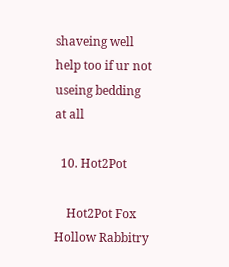shaveing well help too if ur not useing bedding at all

  10. Hot2Pot

    Hot2Pot Fox Hollow Rabbitry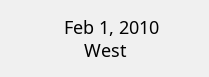Feb 1, 2010
    West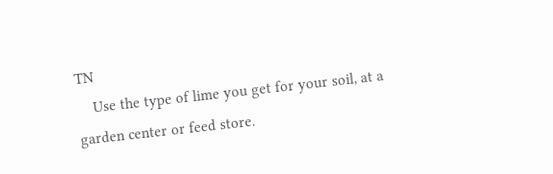TN
    Use the type of lime you get for your soil, at a garden center or feed store.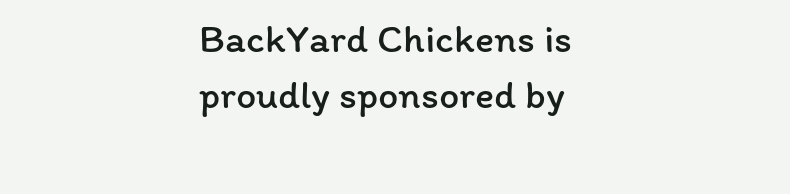BackYard Chickens is proudly sponsored by